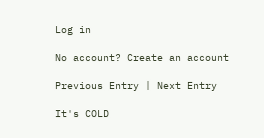Log in

No account? Create an account

Previous Entry | Next Entry

It's COLD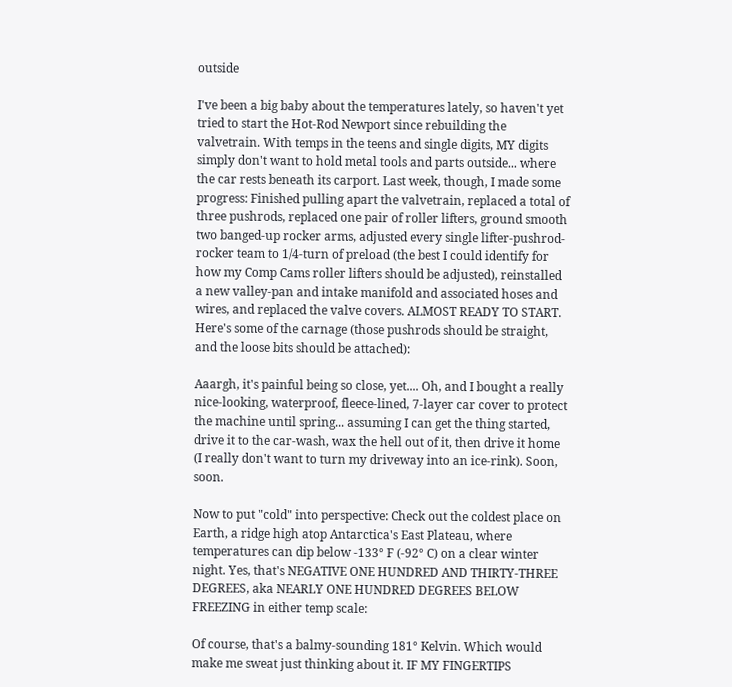outside

I've been a big baby about the temperatures lately, so haven't yet tried to start the Hot-Rod Newport since rebuilding the valvetrain. With temps in the teens and single digits, MY digits simply don't want to hold metal tools and parts outside... where the car rests beneath its carport. Last week, though, I made some progress: Finished pulling apart the valvetrain, replaced a total of three pushrods, replaced one pair of roller lifters, ground smooth two banged-up rocker arms, adjusted every single lifter-pushrod-rocker team to 1/4-turn of preload (the best I could identify for how my Comp Cams roller lifters should be adjusted), reinstalled a new valley-pan and intake manifold and associated hoses and wires, and replaced the valve covers. ALMOST READY TO START. Here's some of the carnage (those pushrods should be straight, and the loose bits should be attached):

Aaargh, it's painful being so close, yet.... Oh, and I bought a really nice-looking, waterproof, fleece-lined, 7-layer car cover to protect the machine until spring... assuming I can get the thing started, drive it to the car-wash, wax the hell out of it, then drive it home (I really don't want to turn my driveway into an ice-rink). Soon, soon.

Now to put "cold" into perspective: Check out the coldest place on Earth, a ridge high atop Antarctica's East Plateau, where temperatures can dip below -133° F (-92° C) on a clear winter night. Yes, that's NEGATIVE ONE HUNDRED AND THIRTY-THREE DEGREES, aka NEARLY ONE HUNDRED DEGREES BELOW FREEZING in either temp scale:

Of course, that's a balmy-sounding 181° Kelvin. Which would make me sweat just thinking about it. IF MY FINGERTIPS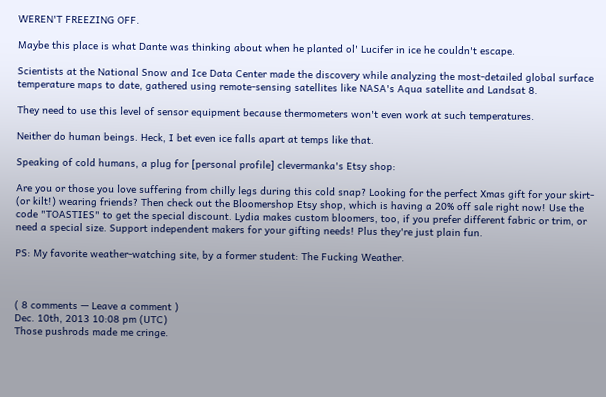WEREN'T FREEZING OFF.

Maybe this place is what Dante was thinking about when he planted ol' Lucifer in ice he couldn't escape.

Scientists at the National Snow and Ice Data Center made the discovery while analyzing the most-detailed global surface temperature maps to date, gathered using remote-sensing satellites like NASA's Aqua satellite and Landsat 8.

They need to use this level of sensor equipment because thermometers won't even work at such temperatures.

Neither do human beings. Heck, I bet even ice falls apart at temps like that.

Speaking of cold humans, a plug for [personal profile] clevermanka's Etsy shop:

Are you or those you love suffering from chilly legs during this cold snap? Looking for the perfect Xmas gift for your skirt- (or kilt!) wearing friends? Then check out the Bloomershop Etsy shop, which is having a 20% off sale right now! Use the code "TOASTIES" to get the special discount. Lydia makes custom bloomers, too, if you prefer different fabric or trim, or need a special size. Support independent makers for your gifting needs! Plus they're just plain fun.

PS: My favorite weather-watching site, by a former student: The Fucking Weather.



( 8 comments — Leave a comment )
Dec. 10th, 2013 10:08 pm (UTC)
Those pushrods made me cringe.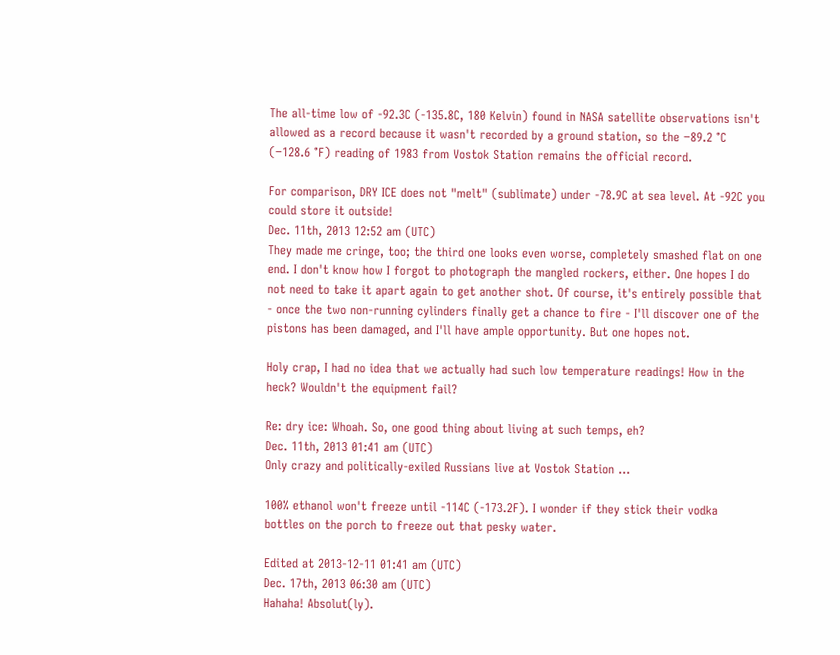The all-time low of -92.3C (-135.8C, 180 Kelvin) found in NASA satellite observations isn't allowed as a record because it wasn't recorded by a ground station, so the −89.2 °C (−128.6 °F) reading of 1983 from Vostok Station remains the official record.

For comparison, DRY ICE does not "melt" (sublimate) under -78.9C at sea level. At -92C you could store it outside!
Dec. 11th, 2013 12:52 am (UTC)
They made me cringe, too; the third one looks even worse, completely smashed flat on one end. I don't know how I forgot to photograph the mangled rockers, either. One hopes I do not need to take it apart again to get another shot. Of course, it's entirely possible that - once the two non-running cylinders finally get a chance to fire - I'll discover one of the pistons has been damaged, and I'll have ample opportunity. But one hopes not.

Holy crap, I had no idea that we actually had such low temperature readings! How in the heck? Wouldn't the equipment fail?

Re: dry ice: Whoah. So, one good thing about living at such temps, eh?
Dec. 11th, 2013 01:41 am (UTC)
Only crazy and politically-exiled Russians live at Vostok Station ...

100% ethanol won't freeze until -114C (-173.2F). I wonder if they stick their vodka bottles on the porch to freeze out that pesky water.

Edited at 2013-12-11 01:41 am (UTC)
Dec. 17th, 2013 06:30 am (UTC)
Hahaha! Absolut(ly).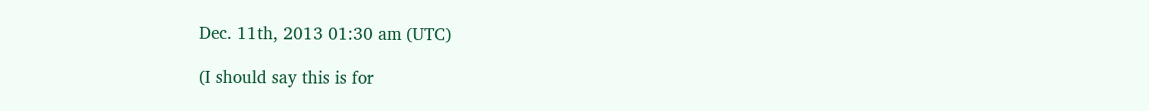Dec. 11th, 2013 01:30 am (UTC)

(I should say this is for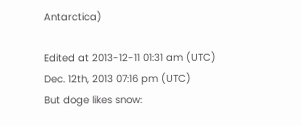Antarctica)

Edited at 2013-12-11 01:31 am (UTC)
Dec. 12th, 2013 07:16 pm (UTC)
But doge likes snow: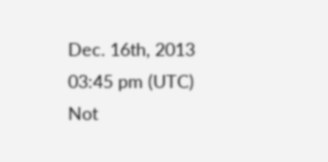Dec. 16th, 2013 03:45 pm (UTC)
Not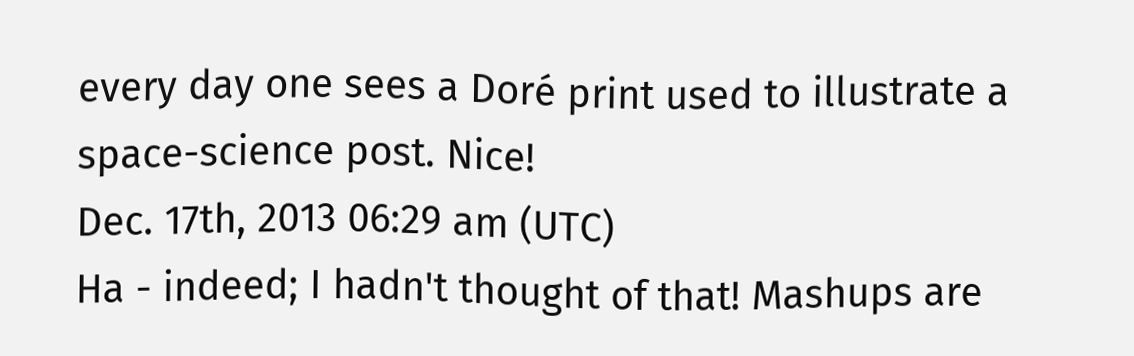every day one sees a Doré print used to illustrate a space-science post. Nice!
Dec. 17th, 2013 06:29 am (UTC)
Ha - indeed; I hadn't thought of that! Mashups are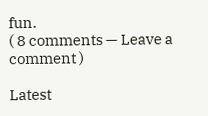fun.
( 8 comments — Leave a comment )

Latest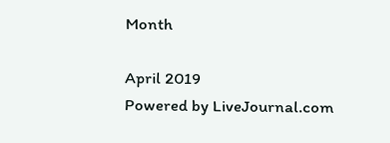Month

April 2019
Powered by LiveJournal.com